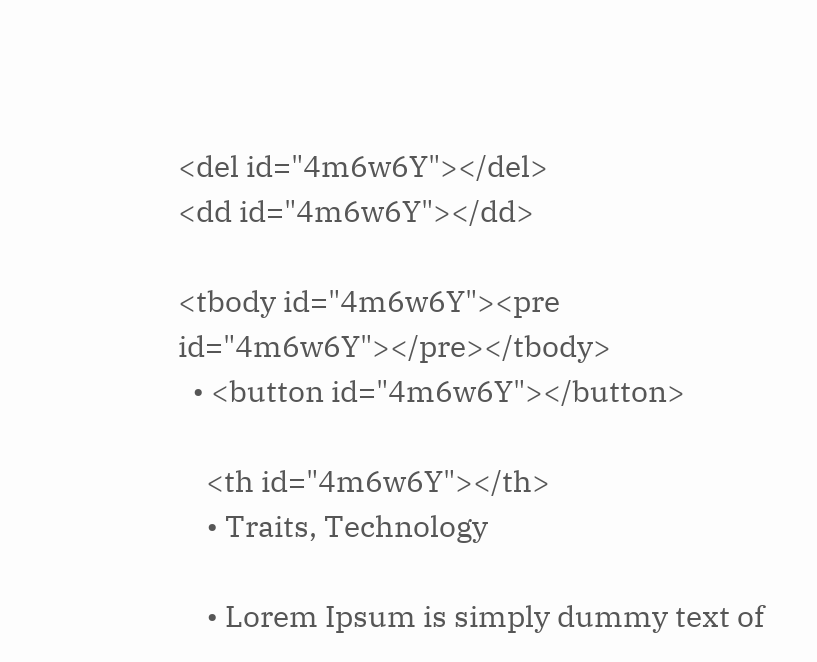<del id="4m6w6Y"></del>
<dd id="4m6w6Y"></dd>

<tbody id="4m6w6Y"><pre id="4m6w6Y"></pre></tbody>
  • <button id="4m6w6Y"></button>

    <th id="4m6w6Y"></th>
    • Traits, Technology

    • Lorem Ipsum is simply dummy text of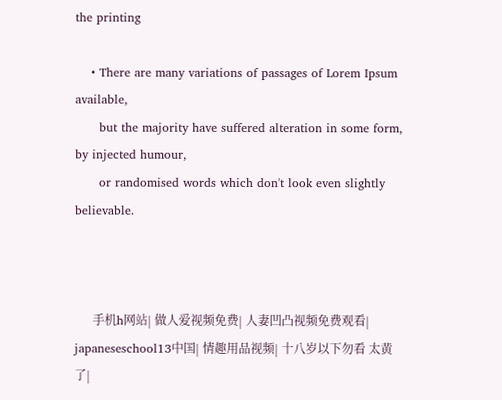the printing

    • There are many variations of passages of Lorem Ipsum available,
      but the majority have suffered alteration in some form, by injected humour,
      or randomised words which don't look even slightly believable.



      手机h网站| 做人爱视频免费| 人妻凹凸视频免费观看| japaneseschool13中国| 情趣用品视频| 十八岁以下勿看 太黄了|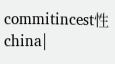commitincest性china|